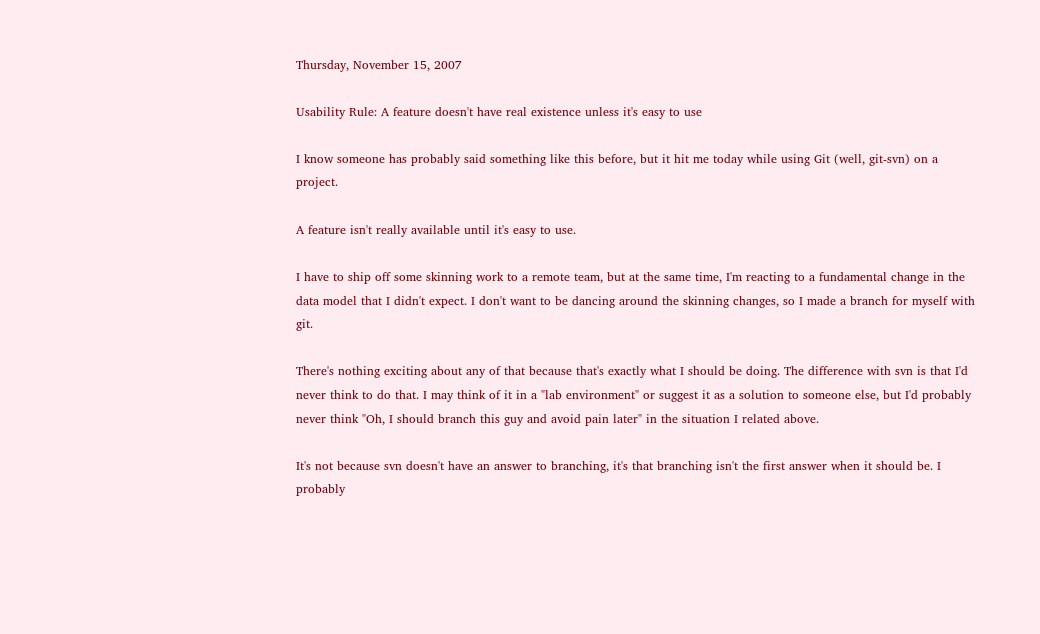Thursday, November 15, 2007

Usability Rule: A feature doesn't have real existence unless it's easy to use

I know someone has probably said something like this before, but it hit me today while using Git (well, git-svn) on a project.

A feature isn't really available until it's easy to use.

I have to ship off some skinning work to a remote team, but at the same time, I'm reacting to a fundamental change in the data model that I didn't expect. I don't want to be dancing around the skinning changes, so I made a branch for myself with git.

There's nothing exciting about any of that because that's exactly what I should be doing. The difference with svn is that I'd never think to do that. I may think of it in a "lab environment" or suggest it as a solution to someone else, but I'd probably never think "Oh, I should branch this guy and avoid pain later" in the situation I related above.

It's not because svn doesn't have an answer to branching, it's that branching isn't the first answer when it should be. I probably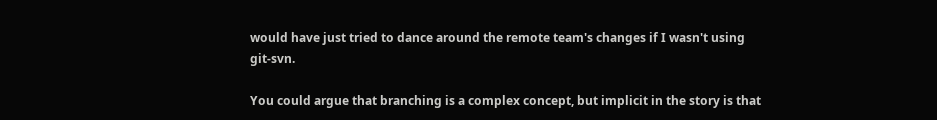would have just tried to dance around the remote team's changes if I wasn't using git-svn.

You could argue that branching is a complex concept, but implicit in the story is that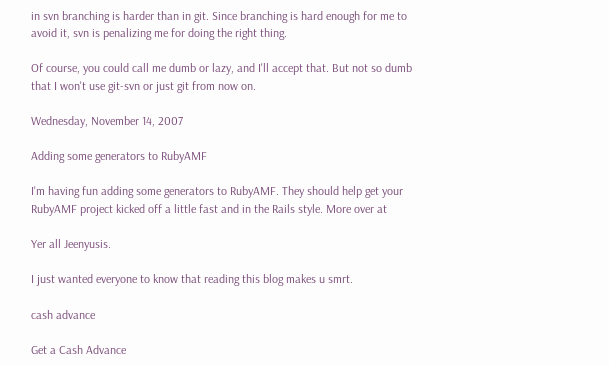in svn branching is harder than in git. Since branching is hard enough for me to avoid it, svn is penalizing me for doing the right thing.

Of course, you could call me dumb or lazy, and I'll accept that. But not so dumb that I won't use git-svn or just git from now on.

Wednesday, November 14, 2007

Adding some generators to RubyAMF

I'm having fun adding some generators to RubyAMF. They should help get your RubyAMF project kicked off a little fast and in the Rails style. More over at

Yer all Jeenyusis.

I just wanted everyone to know that reading this blog makes u smrt.

cash advance

Get a Cash Advance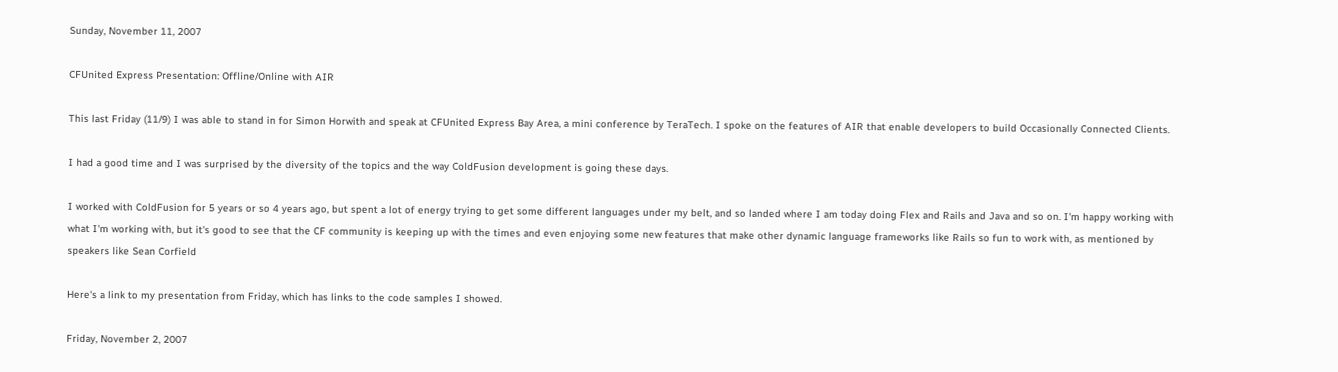Sunday, November 11, 2007

CFUnited Express Presentation: Offline/Online with AIR

This last Friday (11/9) I was able to stand in for Simon Horwith and speak at CFUnited Express Bay Area, a mini conference by TeraTech. I spoke on the features of AIR that enable developers to build Occasionally Connected Clients.

I had a good time and I was surprised by the diversity of the topics and the way ColdFusion development is going these days.

I worked with ColdFusion for 5 years or so 4 years ago, but spent a lot of energy trying to get some different languages under my belt, and so landed where I am today doing Flex and Rails and Java and so on. I'm happy working with what I'm working with, but it's good to see that the CF community is keeping up with the times and even enjoying some new features that make other dynamic language frameworks like Rails so fun to work with, as mentioned by speakers like Sean Corfield

Here's a link to my presentation from Friday, which has links to the code samples I showed.

Friday, November 2, 2007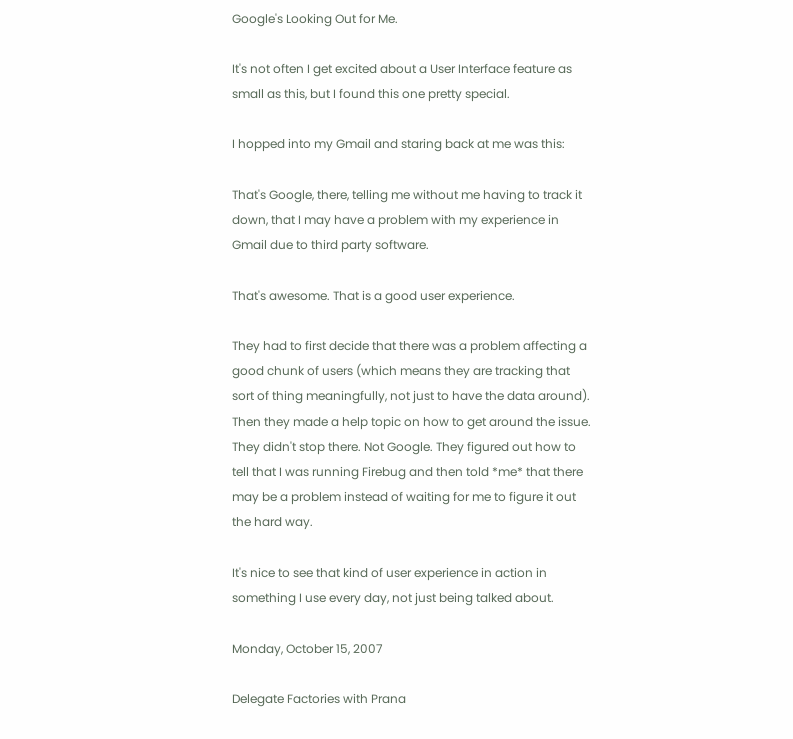Google's Looking Out for Me.

It's not often I get excited about a User Interface feature as small as this, but I found this one pretty special.

I hopped into my Gmail and staring back at me was this:

That's Google, there, telling me without me having to track it down, that I may have a problem with my experience in Gmail due to third party software.

That's awesome. That is a good user experience.

They had to first decide that there was a problem affecting a good chunk of users (which means they are tracking that sort of thing meaningfully, not just to have the data around). Then they made a help topic on how to get around the issue. They didn't stop there. Not Google. They figured out how to tell that I was running Firebug and then told *me* that there may be a problem instead of waiting for me to figure it out the hard way.

It's nice to see that kind of user experience in action in something I use every day, not just being talked about.

Monday, October 15, 2007

Delegate Factories with Prana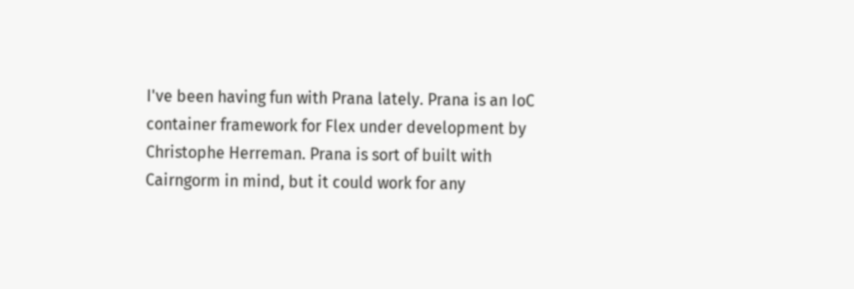I've been having fun with Prana lately. Prana is an IoC container framework for Flex under development by Christophe Herreman. Prana is sort of built with Cairngorm in mind, but it could work for any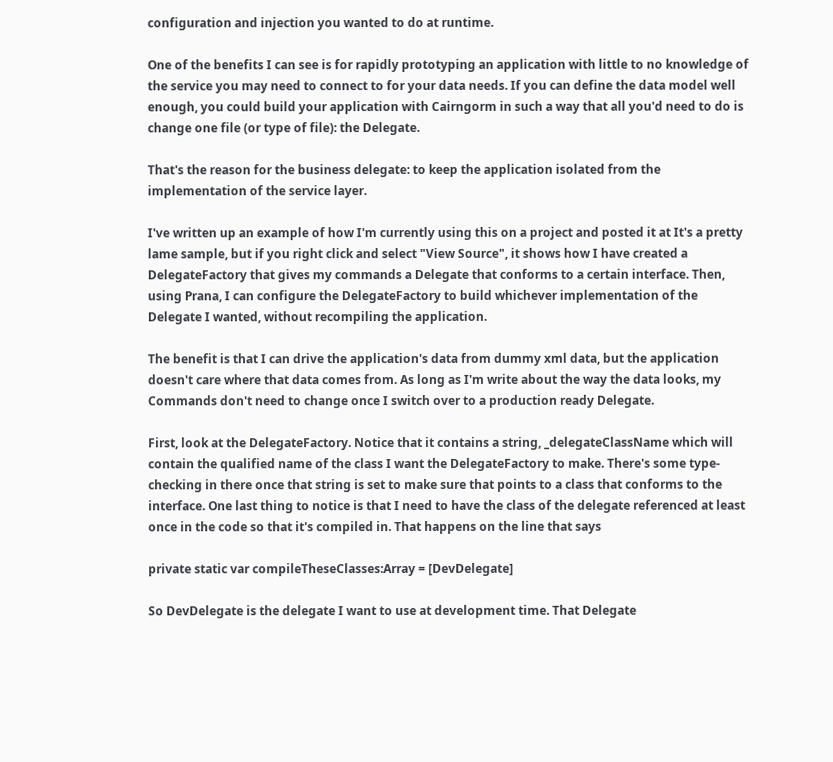configuration and injection you wanted to do at runtime.

One of the benefits I can see is for rapidly prototyping an application with little to no knowledge of the service you may need to connect to for your data needs. If you can define the data model well enough, you could build your application with Cairngorm in such a way that all you'd need to do is change one file (or type of file): the Delegate.

That's the reason for the business delegate: to keep the application isolated from the implementation of the service layer.

I've written up an example of how I'm currently using this on a project and posted it at It's a pretty lame sample, but if you right click and select "View Source", it shows how I have created a DelegateFactory that gives my commands a Delegate that conforms to a certain interface. Then, using Prana, I can configure the DelegateFactory to build whichever implementation of the Delegate I wanted, without recompiling the application.

The benefit is that I can drive the application's data from dummy xml data, but the application doesn't care where that data comes from. As long as I'm write about the way the data looks, my Commands don't need to change once I switch over to a production ready Delegate.

First, look at the DelegateFactory. Notice that it contains a string, _delegateClassName which will contain the qualified name of the class I want the DelegateFactory to make. There's some type-checking in there once that string is set to make sure that points to a class that conforms to the interface. One last thing to notice is that I need to have the class of the delegate referenced at least once in the code so that it's compiled in. That happens on the line that says

private static var compileTheseClasses:Array = [DevDelegate]

So DevDelegate is the delegate I want to use at development time. That Delegate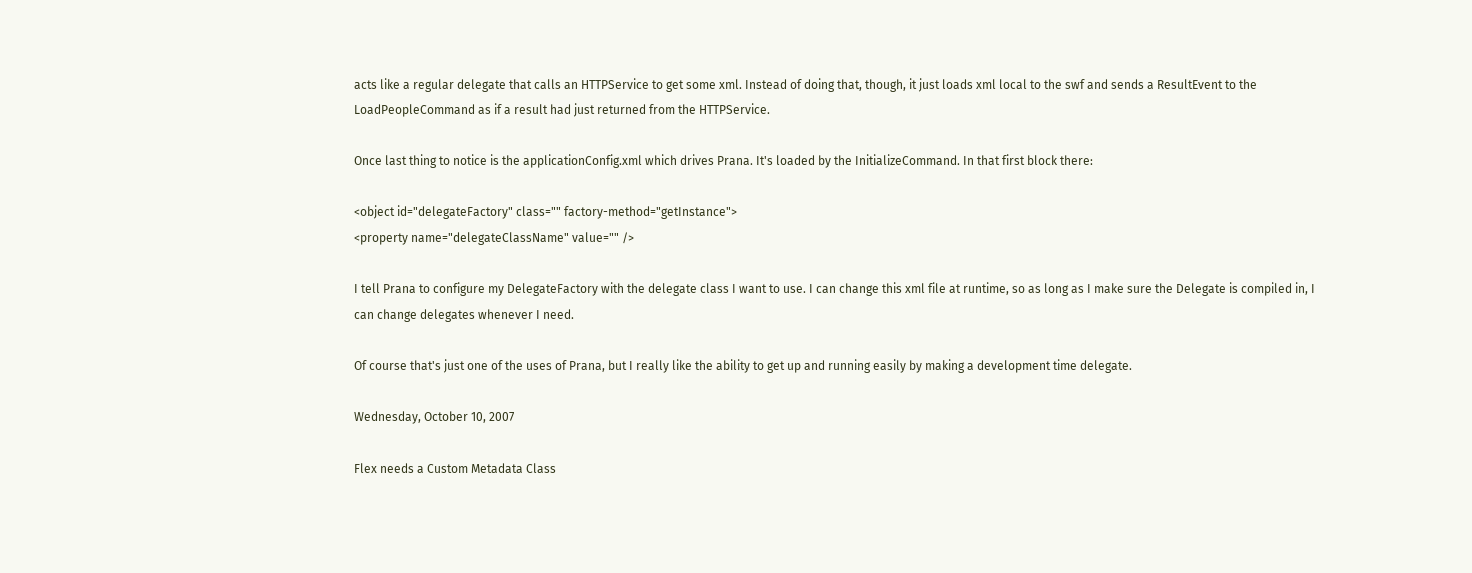acts like a regular delegate that calls an HTTPService to get some xml. Instead of doing that, though, it just loads xml local to the swf and sends a ResultEvent to the LoadPeopleCommand as if a result had just returned from the HTTPService.

Once last thing to notice is the applicationConfig.xml which drives Prana. It's loaded by the InitializeCommand. In that first block there:

<object id="delegateFactory" class="" factory-method="getInstance">
<property name="delegateClassName" value="" />

I tell Prana to configure my DelegateFactory with the delegate class I want to use. I can change this xml file at runtime, so as long as I make sure the Delegate is compiled in, I can change delegates whenever I need.

Of course that's just one of the uses of Prana, but I really like the ability to get up and running easily by making a development time delegate.

Wednesday, October 10, 2007

Flex needs a Custom Metadata Class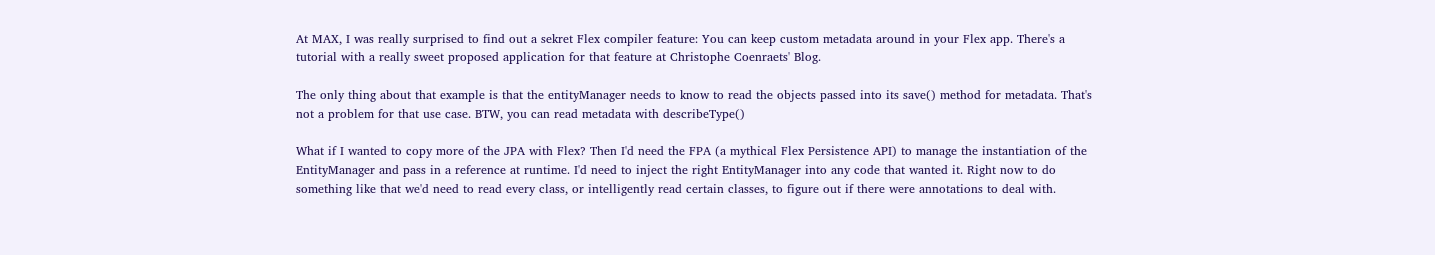At MAX, I was really surprised to find out a sekret Flex compiler feature: You can keep custom metadata around in your Flex app. There's a tutorial with a really sweet proposed application for that feature at Christophe Coenraets' Blog.

The only thing about that example is that the entityManager needs to know to read the objects passed into its save() method for metadata. That's not a problem for that use case. BTW, you can read metadata with describeType()

What if I wanted to copy more of the JPA with Flex? Then I'd need the FPA (a mythical Flex Persistence API) to manage the instantiation of the EntityManager and pass in a reference at runtime. I'd need to inject the right EntityManager into any code that wanted it. Right now to do something like that we'd need to read every class, or intelligently read certain classes, to figure out if there were annotations to deal with.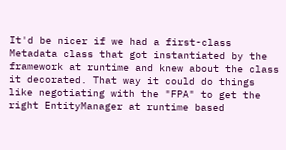It'd be nicer if we had a first-class Metadata class that got instantiated by the framework at runtime and knew about the class it decorated. That way it could do things like negotiating with the "FPA" to get the right EntityManager at runtime based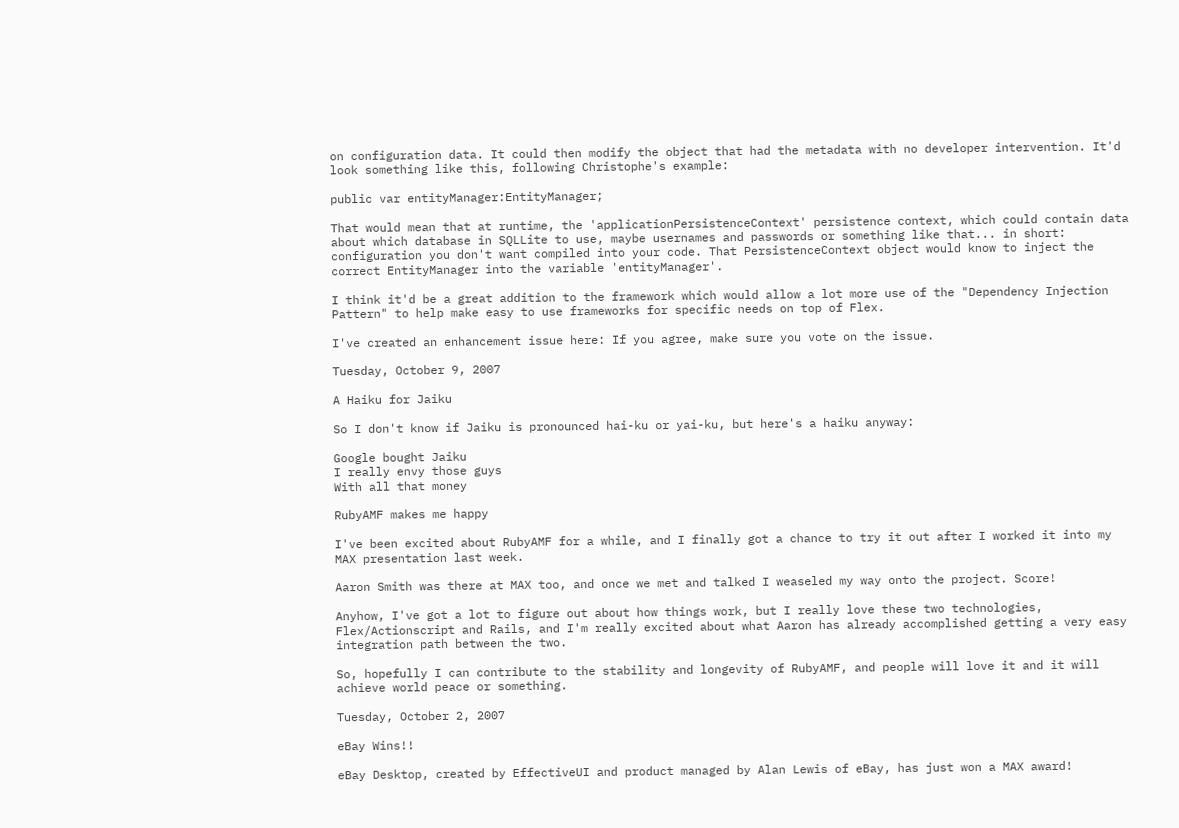on configuration data. It could then modify the object that had the metadata with no developer intervention. It'd look something like this, following Christophe's example:

public var entityManager:EntityManager;

That would mean that at runtime, the 'applicationPersistenceContext' persistence context, which could contain data about which database in SQLLite to use, maybe usernames and passwords or something like that... in short: configuration you don't want compiled into your code. That PersistenceContext object would know to inject the correct EntityManager into the variable 'entityManager'.

I think it'd be a great addition to the framework which would allow a lot more use of the "Dependency Injection Pattern" to help make easy to use frameworks for specific needs on top of Flex.

I've created an enhancement issue here: If you agree, make sure you vote on the issue.

Tuesday, October 9, 2007

A Haiku for Jaiku

So I don't know if Jaiku is pronounced hai-ku or yai-ku, but here's a haiku anyway:

Google bought Jaiku
I really envy those guys
With all that money

RubyAMF makes me happy

I've been excited about RubyAMF for a while, and I finally got a chance to try it out after I worked it into my MAX presentation last week.

Aaron Smith was there at MAX too, and once we met and talked I weaseled my way onto the project. Score!

Anyhow, I've got a lot to figure out about how things work, but I really love these two technologies, Flex/Actionscript and Rails, and I'm really excited about what Aaron has already accomplished getting a very easy integration path between the two.

So, hopefully I can contribute to the stability and longevity of RubyAMF, and people will love it and it will achieve world peace or something.

Tuesday, October 2, 2007

eBay Wins!!

eBay Desktop, created by EffectiveUI and product managed by Alan Lewis of eBay, has just won a MAX award!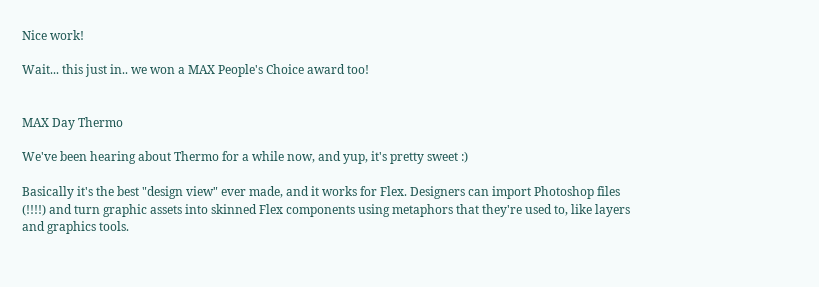Nice work!

Wait... this just in.. we won a MAX People's Choice award too!


MAX Day Thermo

We've been hearing about Thermo for a while now, and yup, it's pretty sweet :)

Basically it's the best "design view" ever made, and it works for Flex. Designers can import Photoshop files (!!!!) and turn graphic assets into skinned Flex components using metaphors that they're used to, like layers and graphics tools.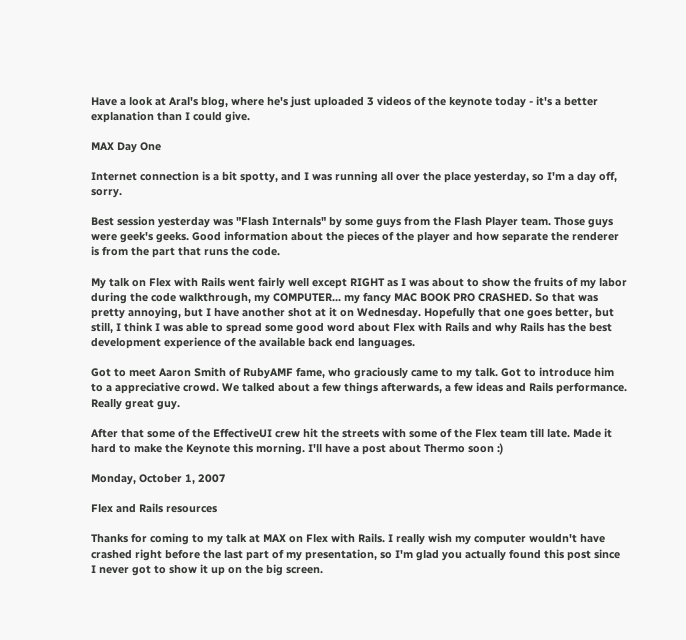Have a look at Aral's blog, where he's just uploaded 3 videos of the keynote today - it's a better explanation than I could give.

MAX Day One

Internet connection is a bit spotty, and I was running all over the place yesterday, so I'm a day off, sorry.

Best session yesterday was "Flash Internals" by some guys from the Flash Player team. Those guys were geek's geeks. Good information about the pieces of the player and how separate the renderer is from the part that runs the code.

My talk on Flex with Rails went fairly well except RIGHT as I was about to show the fruits of my labor during the code walkthrough, my COMPUTER... my fancy MAC BOOK PRO CRASHED. So that was pretty annoying, but I have another shot at it on Wednesday. Hopefully that one goes better, but still, I think I was able to spread some good word about Flex with Rails and why Rails has the best development experience of the available back end languages.

Got to meet Aaron Smith of RubyAMF fame, who graciously came to my talk. Got to introduce him to a appreciative crowd. We talked about a few things afterwards, a few ideas and Rails performance. Really great guy.

After that some of the EffectiveUI crew hit the streets with some of the Flex team till late. Made it hard to make the Keynote this morning. I'll have a post about Thermo soon :)

Monday, October 1, 2007

Flex and Rails resources

Thanks for coming to my talk at MAX on Flex with Rails. I really wish my computer wouldn't have crashed right before the last part of my presentation, so I'm glad you actually found this post since I never got to show it up on the big screen.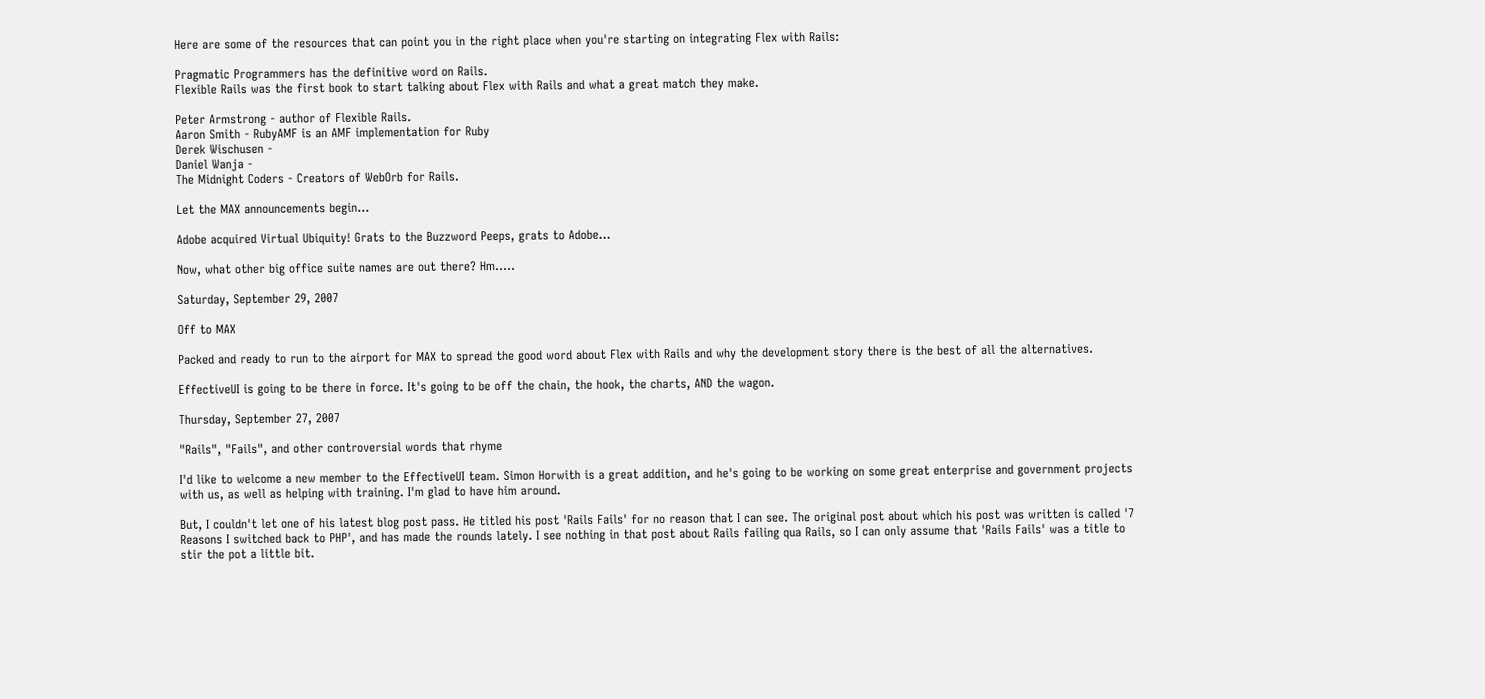Here are some of the resources that can point you in the right place when you're starting on integrating Flex with Rails:

Pragmatic Programmers has the definitive word on Rails.
Flexible Rails was the first book to start talking about Flex with Rails and what a great match they make.

Peter Armstrong - author of Flexible Rails.
Aaron Smith - RubyAMF is an AMF implementation for Ruby
Derek Wischusen -
Daniel Wanja -
The Midnight Coders - Creators of WebOrb for Rails.

Let the MAX announcements begin...

Adobe acquired Virtual Ubiquity! Grats to the Buzzword Peeps, grats to Adobe...

Now, what other big office suite names are out there? Hm.....

Saturday, September 29, 2007

Off to MAX

Packed and ready to run to the airport for MAX to spread the good word about Flex with Rails and why the development story there is the best of all the alternatives.

EffectiveUI is going to be there in force. It's going to be off the chain, the hook, the charts, AND the wagon.

Thursday, September 27, 2007

"Rails", "Fails", and other controversial words that rhyme

I'd like to welcome a new member to the EffectiveUI team. Simon Horwith is a great addition, and he's going to be working on some great enterprise and government projects with us, as well as helping with training. I'm glad to have him around.

But, I couldn't let one of his latest blog post pass. He titled his post 'Rails Fails' for no reason that I can see. The original post about which his post was written is called '7 Reasons I switched back to PHP', and has made the rounds lately. I see nothing in that post about Rails failing qua Rails, so I can only assume that 'Rails Fails' was a title to stir the pot a little bit.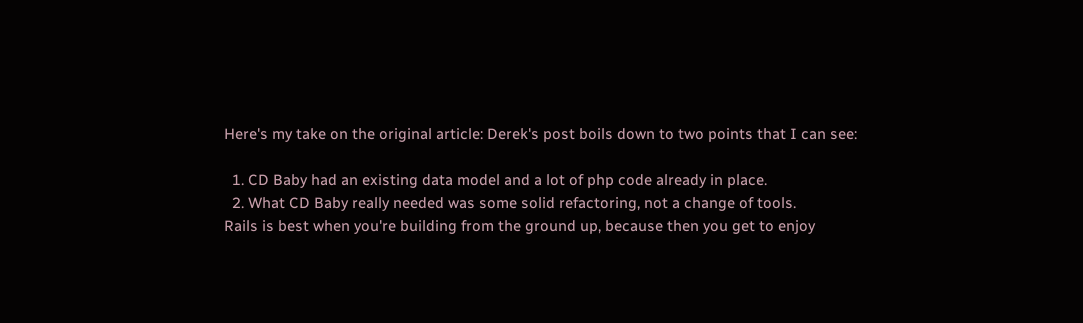Here's my take on the original article: Derek's post boils down to two points that I can see:

  1. CD Baby had an existing data model and a lot of php code already in place.
  2. What CD Baby really needed was some solid refactoring, not a change of tools.
Rails is best when you're building from the ground up, because then you get to enjoy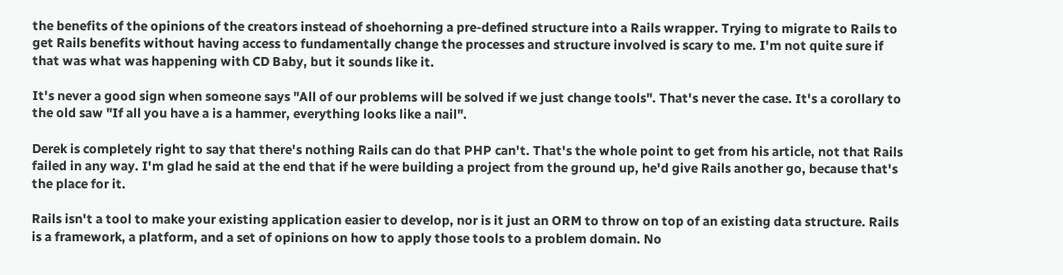the benefits of the opinions of the creators instead of shoehorning a pre-defined structure into a Rails wrapper. Trying to migrate to Rails to get Rails benefits without having access to fundamentally change the processes and structure involved is scary to me. I'm not quite sure if that was what was happening with CD Baby, but it sounds like it.

It's never a good sign when someone says "All of our problems will be solved if we just change tools". That's never the case. It's a corollary to the old saw "If all you have a is a hammer, everything looks like a nail".

Derek is completely right to say that there's nothing Rails can do that PHP can't. That's the whole point to get from his article, not that Rails failed in any way. I'm glad he said at the end that if he were building a project from the ground up, he'd give Rails another go, because that's the place for it.

Rails isn't a tool to make your existing application easier to develop, nor is it just an ORM to throw on top of an existing data structure. Rails is a framework, a platform, and a set of opinions on how to apply those tools to a problem domain. No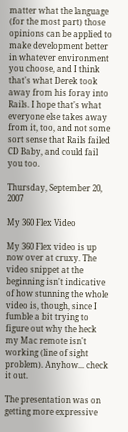matter what the language (for the most part) those opinions can be applied to make development better in whatever environment you choose, and I think that's what Derek took away from his foray into Rails. I hope that's what everyone else takes away from it, too, and not some sort sense that Rails failed CD Baby, and could fail you too.

Thursday, September 20, 2007

My 360 Flex Video

My 360 Flex video is up now over at cruxy. The video snippet at the beginning isn't indicative of how stunning the whole video is, though, since I fumble a bit trying to figure out why the heck my Mac remote isn't working (line of sight problem). Anyhow... check it out.

The presentation was on getting more expressive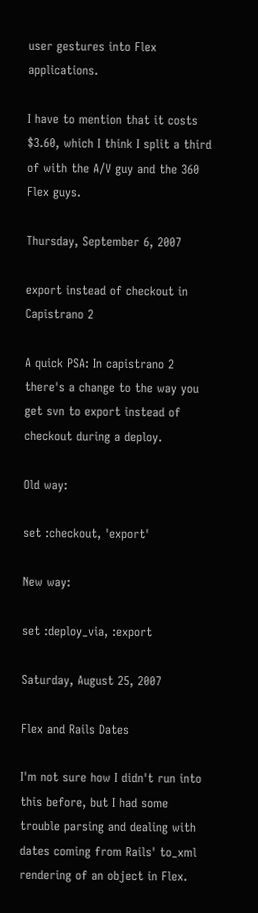user gestures into Flex applications.

I have to mention that it costs $3.60, which I think I split a third of with the A/V guy and the 360 Flex guys.

Thursday, September 6, 2007

export instead of checkout in Capistrano 2

A quick PSA: In capistrano 2 there's a change to the way you get svn to export instead of checkout during a deploy.

Old way:

set :checkout, 'export'

New way:

set :deploy_via, :export

Saturday, August 25, 2007

Flex and Rails Dates

I'm not sure how I didn't run into this before, but I had some trouble parsing and dealing with dates coming from Rails' to_xml rendering of an object in Flex.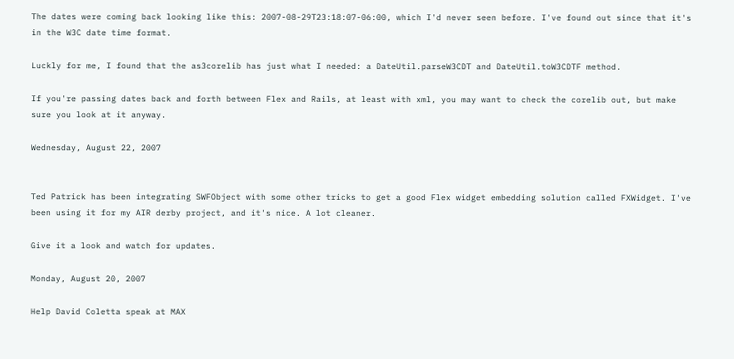The dates were coming back looking like this: 2007-08-29T23:18:07-06:00, which I'd never seen before. I've found out since that it's in the W3C date time format.

Luckly for me, I found that the as3corelib has just what I needed: a DateUtil.parseW3CDT and DateUtil.toW3CDTF method.

If you're passing dates back and forth between Flex and Rails, at least with xml, you may want to check the corelib out, but make sure you look at it anyway.

Wednesday, August 22, 2007


Ted Patrick has been integrating SWFObject with some other tricks to get a good Flex widget embedding solution called FXWidget. I've been using it for my AIR derby project, and it's nice. A lot cleaner.

Give it a look and watch for updates.

Monday, August 20, 2007

Help David Coletta speak at MAX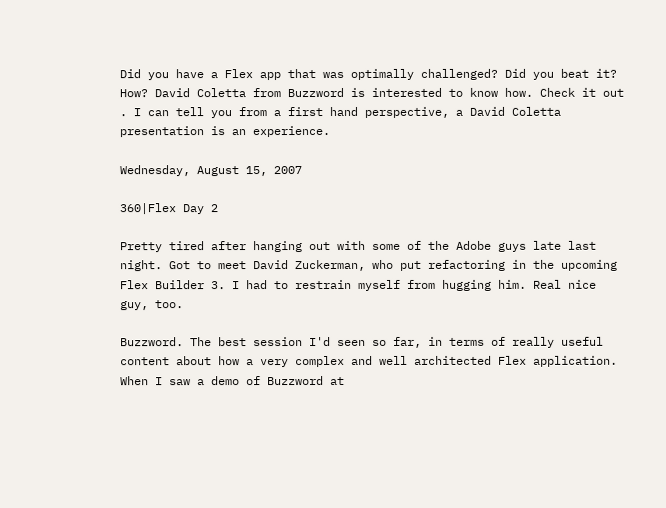Did you have a Flex app that was optimally challenged? Did you beat it? How? David Coletta from Buzzword is interested to know how. Check it out . I can tell you from a first hand perspective, a David Coletta presentation is an experience.

Wednesday, August 15, 2007

360|Flex Day 2

Pretty tired after hanging out with some of the Adobe guys late last night. Got to meet David Zuckerman, who put refactoring in the upcoming Flex Builder 3. I had to restrain myself from hugging him. Real nice guy, too.

Buzzword. The best session I'd seen so far, in terms of really useful content about how a very complex and well architected Flex application. When I saw a demo of Buzzword at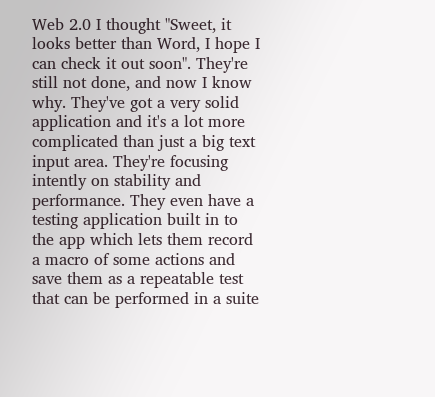Web 2.0 I thought "Sweet, it looks better than Word, I hope I can check it out soon". They're still not done, and now I know why. They've got a very solid application and it's a lot more complicated than just a big text input area. They're focusing intently on stability and performance. They even have a testing application built in to the app which lets them record a macro of some actions and save them as a repeatable test that can be performed in a suite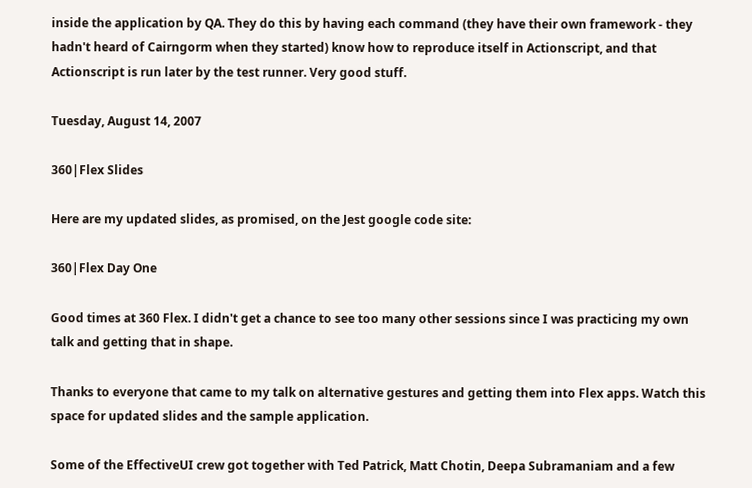inside the application by QA. They do this by having each command (they have their own framework - they hadn't heard of Cairngorm when they started) know how to reproduce itself in Actionscript, and that Actionscript is run later by the test runner. Very good stuff.

Tuesday, August 14, 2007

360|Flex Slides

Here are my updated slides, as promised, on the Jest google code site:

360|Flex Day One

Good times at 360 Flex. I didn't get a chance to see too many other sessions since I was practicing my own talk and getting that in shape.

Thanks to everyone that came to my talk on alternative gestures and getting them into Flex apps. Watch this space for updated slides and the sample application.

Some of the EffectiveUI crew got together with Ted Patrick, Matt Chotin, Deepa Subramaniam and a few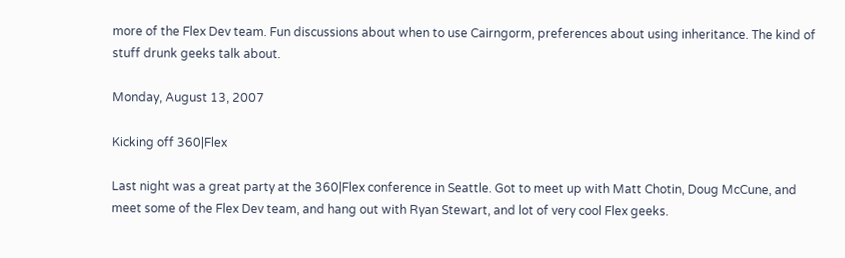more of the Flex Dev team. Fun discussions about when to use Cairngorm, preferences about using inheritance. The kind of stuff drunk geeks talk about.

Monday, August 13, 2007

Kicking off 360|Flex

Last night was a great party at the 360|Flex conference in Seattle. Got to meet up with Matt Chotin, Doug McCune, and meet some of the Flex Dev team, and hang out with Ryan Stewart, and lot of very cool Flex geeks.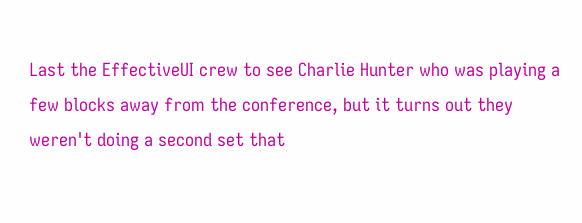Last the EffectiveUI crew to see Charlie Hunter who was playing a few blocks away from the conference, but it turns out they weren't doing a second set that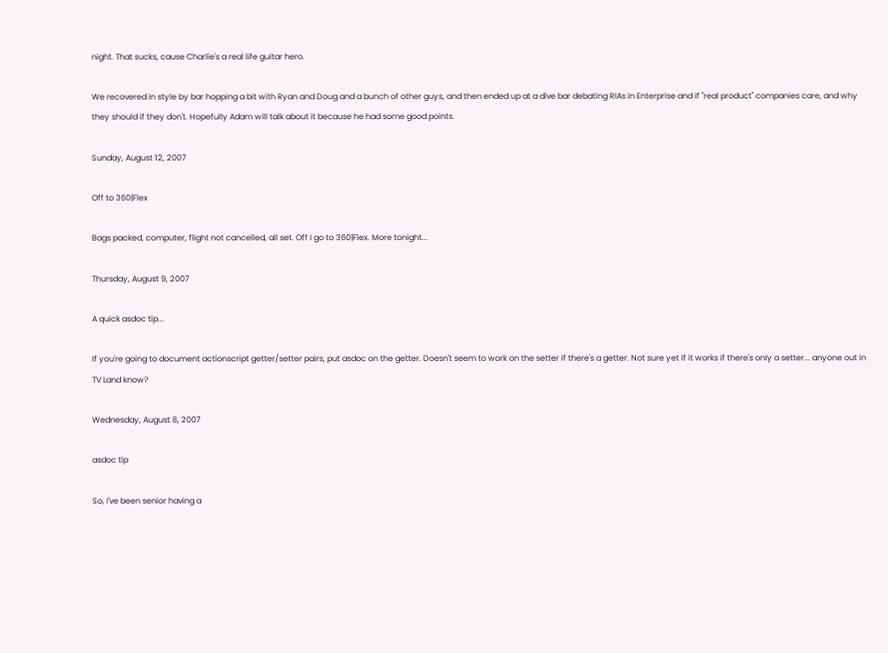night. That sucks, cause Charlie's a real life guitar hero.

We recovered in style by bar hopping a bit with Ryan and Doug and a bunch of other guys, and then ended up at a dive bar debating RIAs in Enterprise and if "real product" companies care, and why they should if they don't. Hopefully Adam will talk about it because he had some good points.

Sunday, August 12, 2007

Off to 360|Flex

Bags packed, computer, flight not cancelled, all set. Off I go to 360|Flex. More tonight...

Thursday, August 9, 2007

A quick asdoc tip...

If you're going to document actionscript getter/setter pairs, put asdoc on the getter. Doesn't seem to work on the setter if there's a getter. Not sure yet if it works if there's only a setter... anyone out in TV Land know?

Wednesday, August 8, 2007

asdoc tip

So, I've been senior having a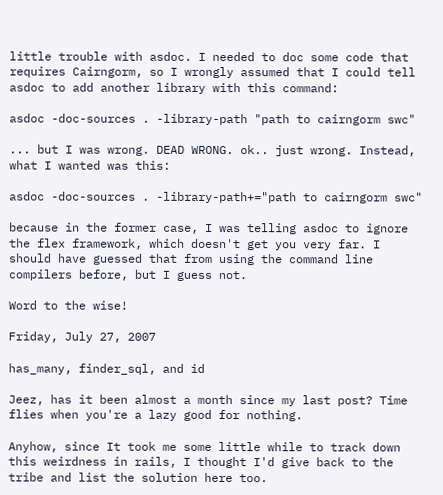little trouble with asdoc. I needed to doc some code that requires Cairngorm, so I wrongly assumed that I could tell asdoc to add another library with this command:

asdoc -doc-sources . -library-path "path to cairngorm swc"

... but I was wrong. DEAD WRONG. ok.. just wrong. Instead, what I wanted was this:

asdoc -doc-sources . -library-path+="path to cairngorm swc"

because in the former case, I was telling asdoc to ignore the flex framework, which doesn't get you very far. I should have guessed that from using the command line compilers before, but I guess not.

Word to the wise!

Friday, July 27, 2007

has_many, finder_sql, and id

Jeez, has it been almost a month since my last post? Time flies when you're a lazy good for nothing.

Anyhow, since It took me some little while to track down this weirdness in rails, I thought I'd give back to the tribe and list the solution here too.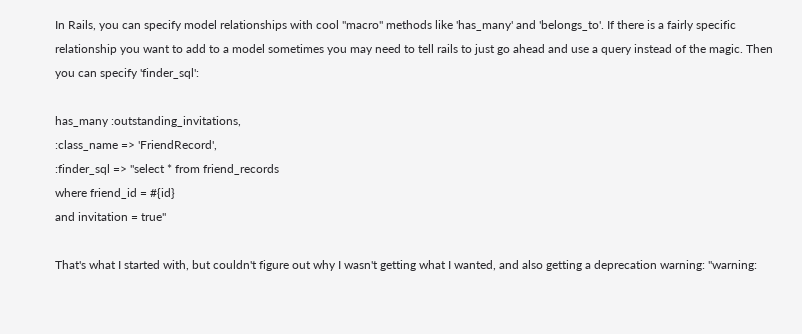In Rails, you can specify model relationships with cool "macro" methods like 'has_many' and 'belongs_to'. If there is a fairly specific relationship you want to add to a model sometimes you may need to tell rails to just go ahead and use a query instead of the magic. Then you can specify 'finder_sql':

has_many :outstanding_invitations,
:class_name => 'FriendRecord',
:finder_sql => "select * from friend_records
where friend_id = #{id}
and invitation = true"

That's what I started with, but couldn't figure out why I wasn't getting what I wanted, and also getting a deprecation warning: "warning: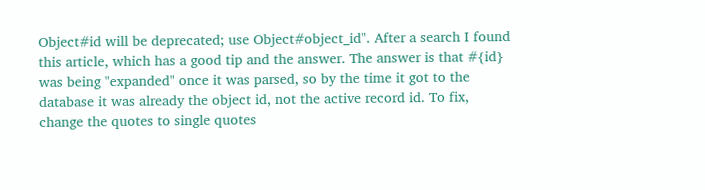Object#id will be deprecated; use Object#object_id". After a search I found this article, which has a good tip and the answer. The answer is that #{id} was being "expanded" once it was parsed, so by the time it got to the database it was already the object id, not the active record id. To fix, change the quotes to single quotes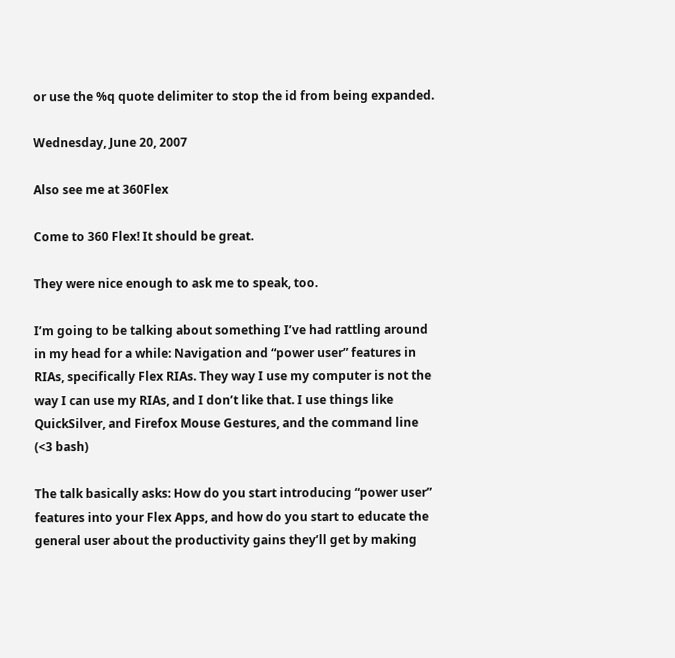or use the %q quote delimiter to stop the id from being expanded.

Wednesday, June 20, 2007

Also see me at 360Flex

Come to 360 Flex! It should be great.

They were nice enough to ask me to speak, too.

I’m going to be talking about something I’ve had rattling around in my head for a while: Navigation and “power user” features in RIAs, specifically Flex RIAs. They way I use my computer is not the way I can use my RIAs, and I don’t like that. I use things like QuickSilver, and Firefox Mouse Gestures, and the command line (<3 bash)

The talk basically asks: How do you start introducing “power user” features into your Flex Apps, and how do you start to educate the general user about the productivity gains they’ll get by making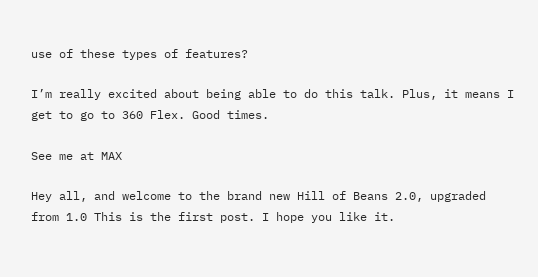use of these types of features?

I’m really excited about being able to do this talk. Plus, it means I get to go to 360 Flex. Good times.

See me at MAX

Hey all, and welcome to the brand new Hill of Beans 2.0, upgraded from 1.0 This is the first post. I hope you like it.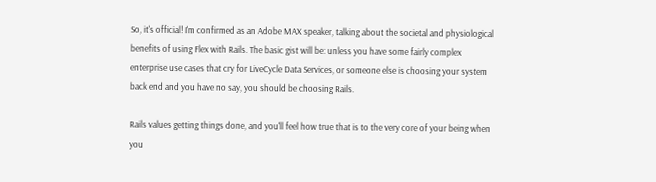So, it's official! I'm confirmed as an Adobe MAX speaker, talking about the societal and physiological benefits of using Flex with Rails. The basic gist will be: unless you have some fairly complex enterprise use cases that cry for LiveCycle Data Services, or someone else is choosing your system back end and you have no say, you should be choosing Rails.

Rails values getting things done, and you'll feel how true that is to the very core of your being when you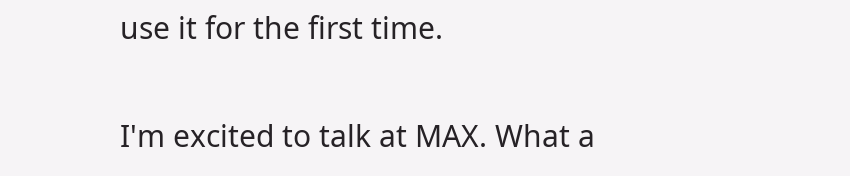use it for the first time.

I'm excited to talk at MAX. What a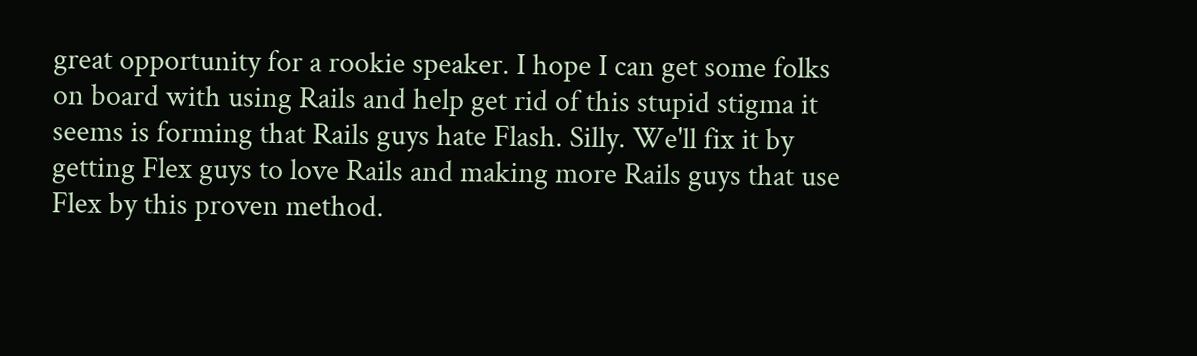great opportunity for a rookie speaker. I hope I can get some folks on board with using Rails and help get rid of this stupid stigma it seems is forming that Rails guys hate Flash. Silly. We'll fix it by getting Flex guys to love Rails and making more Rails guys that use Flex by this proven method.